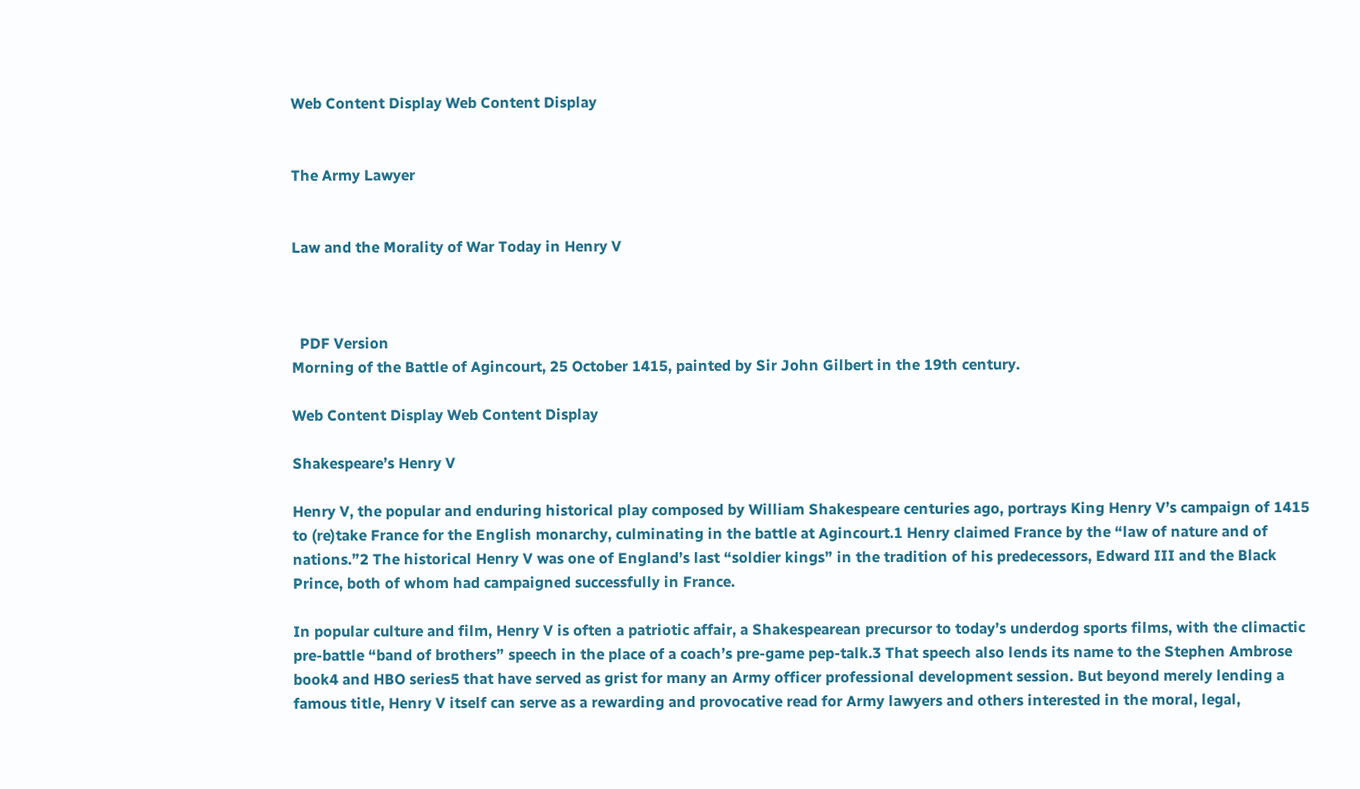Web Content Display Web Content Display


The Army Lawyer


Law and the Morality of War Today in Henry V



  PDF Version
Morning of the Battle of Agincourt, 25 October 1415, painted by Sir John Gilbert in the 19th century.

Web Content Display Web Content Display

Shakespeare’s Henry V

Henry V, the popular and enduring historical play composed by William Shakespeare centuries ago, portrays King Henry V’s campaign of 1415 to (re)take France for the English monarchy, culminating in the battle at Agincourt.1 Henry claimed France by the “law of nature and of nations.”2 The historical Henry V was one of England’s last “soldier kings” in the tradition of his predecessors, Edward III and the Black Prince, both of whom had campaigned successfully in France.

In popular culture and film, Henry V is often a patriotic affair, a Shakespearean precursor to today’s underdog sports films, with the climactic pre-battle “band of brothers” speech in the place of a coach’s pre-game pep-talk.3 That speech also lends its name to the Stephen Ambrose book4 and HBO series5 that have served as grist for many an Army officer professional development session. But beyond merely lending a famous title, Henry V itself can serve as a rewarding and provocative read for Army lawyers and others interested in the moral, legal,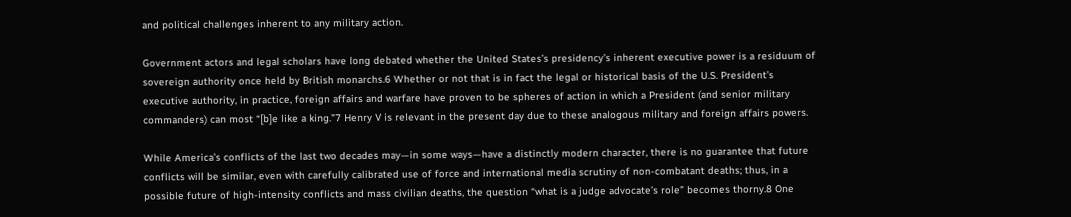and political challenges inherent to any military action.

Government actors and legal scholars have long debated whether the United States’s presidency’s inherent executive power is a residuum of sovereign authority once held by British monarchs.6 Whether or not that is in fact the legal or historical basis of the U.S. President’s executive authority, in practice, foreign affairs and warfare have proven to be spheres of action in which a President (and senior military commanders) can most “[b]e like a king.”7 Henry V is relevant in the present day due to these analogous military and foreign affairs powers.

While America’s conflicts of the last two decades may—in some ways—have a distinctly modern character, there is no guarantee that future conflicts will be similar, even with carefully calibrated use of force and international media scrutiny of non-combatant deaths; thus, in a possible future of high-intensity conflicts and mass civilian deaths, the question “what is a judge advocate’s role” becomes thorny.8 One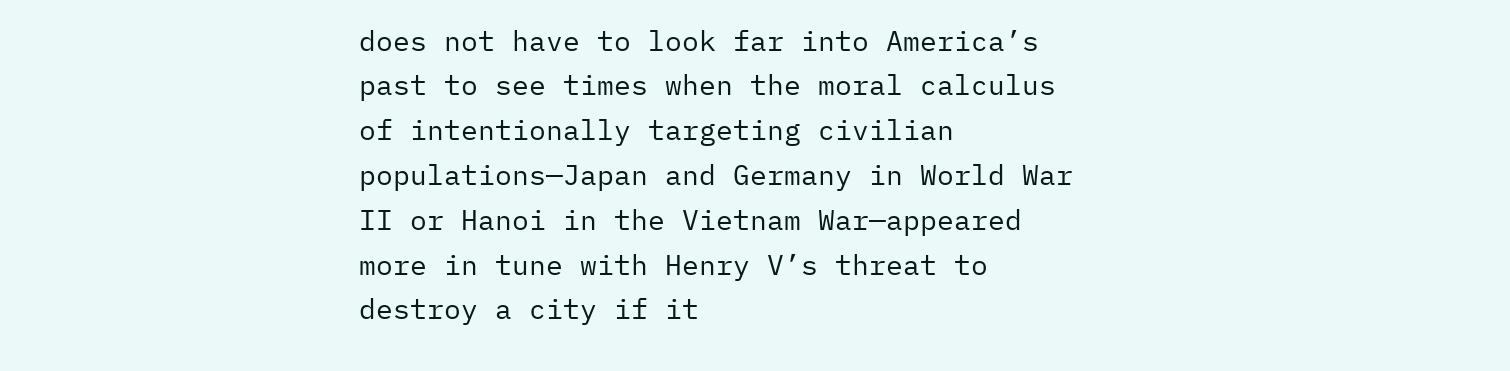does not have to look far into America’s past to see times when the moral calculus of intentionally targeting civilian populations—Japan and Germany in World War II or Hanoi in the Vietnam War—appeared more in tune with Henry V’s threat to destroy a city if it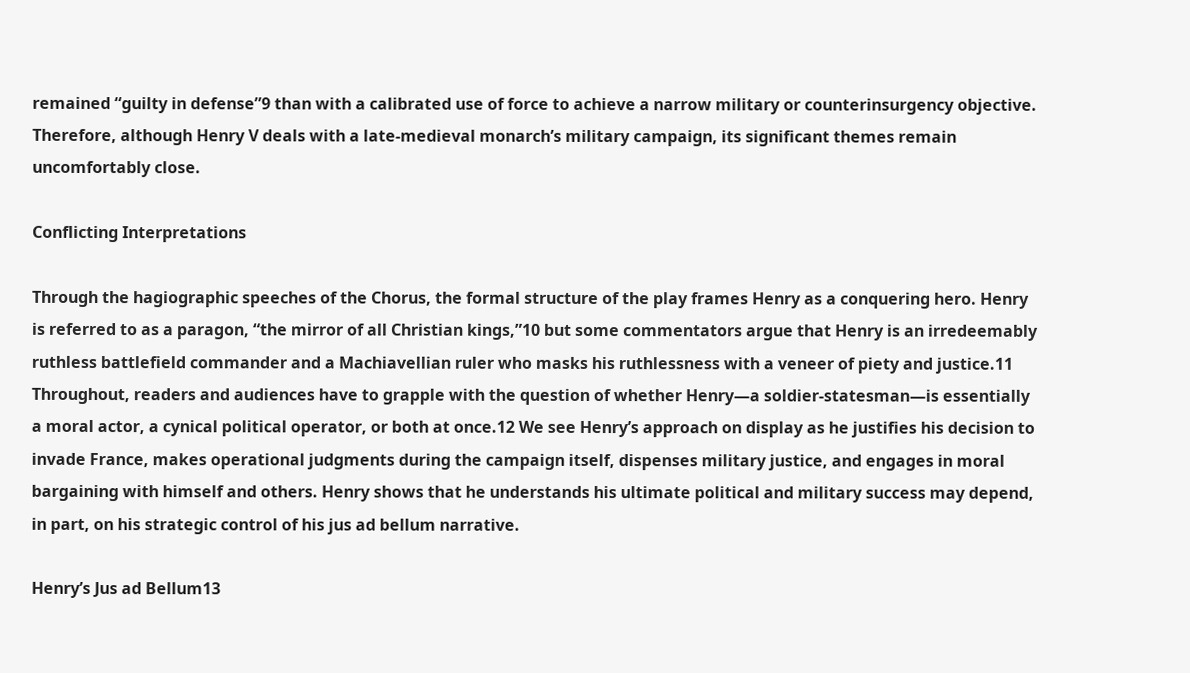remained “guilty in defense”9 than with a calibrated use of force to achieve a narrow military or counterinsurgency objective. Therefore, although Henry V deals with a late-medieval monarch’s military campaign, its significant themes remain uncomfortably close.

Conflicting Interpretations

Through the hagiographic speeches of the Chorus, the formal structure of the play frames Henry as a conquering hero. Henry is referred to as a paragon, “the mirror of all Christian kings,”10 but some commentators argue that Henry is an irredeemably ruthless battlefield commander and a Machiavellian ruler who masks his ruthlessness with a veneer of piety and justice.11 Throughout, readers and audiences have to grapple with the question of whether Henry—a soldier-statesman—is essentially a moral actor, a cynical political operator, or both at once.12 We see Henry’s approach on display as he justifies his decision to invade France, makes operational judgments during the campaign itself, dispenses military justice, and engages in moral bargaining with himself and others. Henry shows that he understands his ultimate political and military success may depend, in part, on his strategic control of his jus ad bellum narrative.

Henry’s Jus ad Bellum13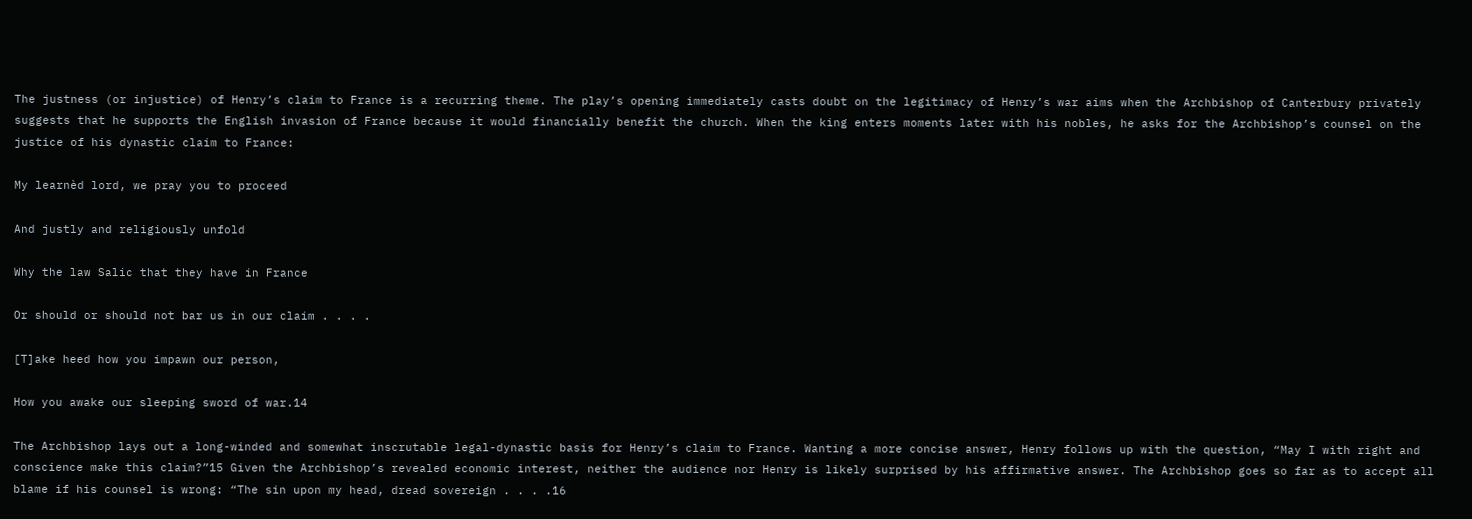The justness (or injustice) of Henry’s claim to France is a recurring theme. The play’s opening immediately casts doubt on the legitimacy of Henry’s war aims when the Archbishop of Canterbury privately suggests that he supports the English invasion of France because it would financially benefit the church. When the king enters moments later with his nobles, he asks for the Archbishop’s counsel on the justice of his dynastic claim to France:

My learnèd lord, we pray you to proceed

And justly and religiously unfold

Why the law Salic that they have in France

Or should or should not bar us in our claim . . . .

[T]ake heed how you impawn our person,

How you awake our sleeping sword of war.14

The Archbishop lays out a long-winded and somewhat inscrutable legal-dynastic basis for Henry’s claim to France. Wanting a more concise answer, Henry follows up with the question, “May I with right and conscience make this claim?”15 Given the Archbishop’s revealed economic interest, neither the audience nor Henry is likely surprised by his affirmative answer. The Archbishop goes so far as to accept all blame if his counsel is wrong: “The sin upon my head, dread sovereign . . . .16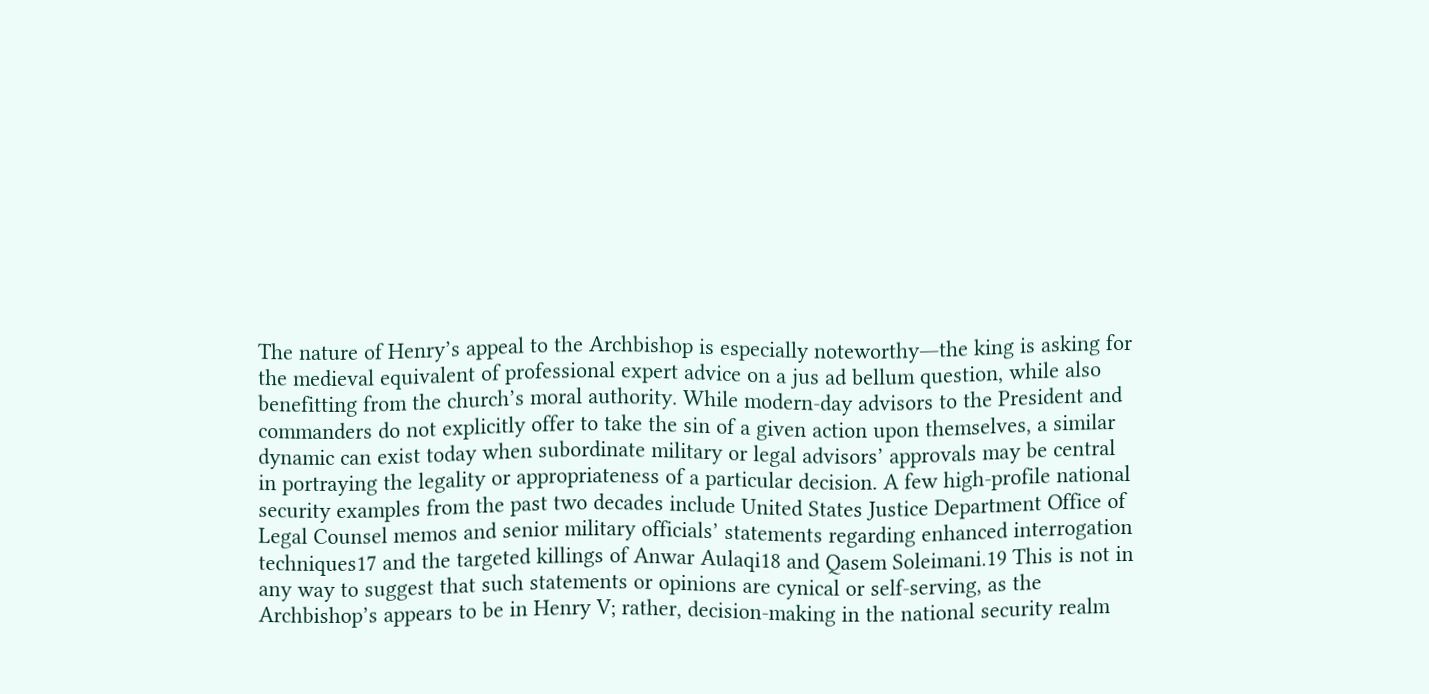The nature of Henry’s appeal to the Archbishop is especially noteworthy―the king is asking for the medieval equivalent of professional expert advice on a jus ad bellum question, while also benefitting from the church’s moral authority. While modern-day advisors to the President and commanders do not explicitly offer to take the sin of a given action upon themselves, a similar dynamic can exist today when subordinate military or legal advisors’ approvals may be central in portraying the legality or appropriateness of a particular decision. A few high-profile national security examples from the past two decades include United States Justice Department Office of Legal Counsel memos and senior military officials’ statements regarding enhanced interrogation techniques17 and the targeted killings of Anwar Aulaqi18 and Qasem Soleimani.19 This is not in any way to suggest that such statements or opinions are cynical or self-serving, as the Archbishop’s appears to be in Henry V; rather, decision-making in the national security realm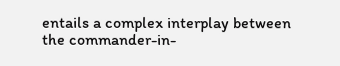entails a complex interplay between the commander-in-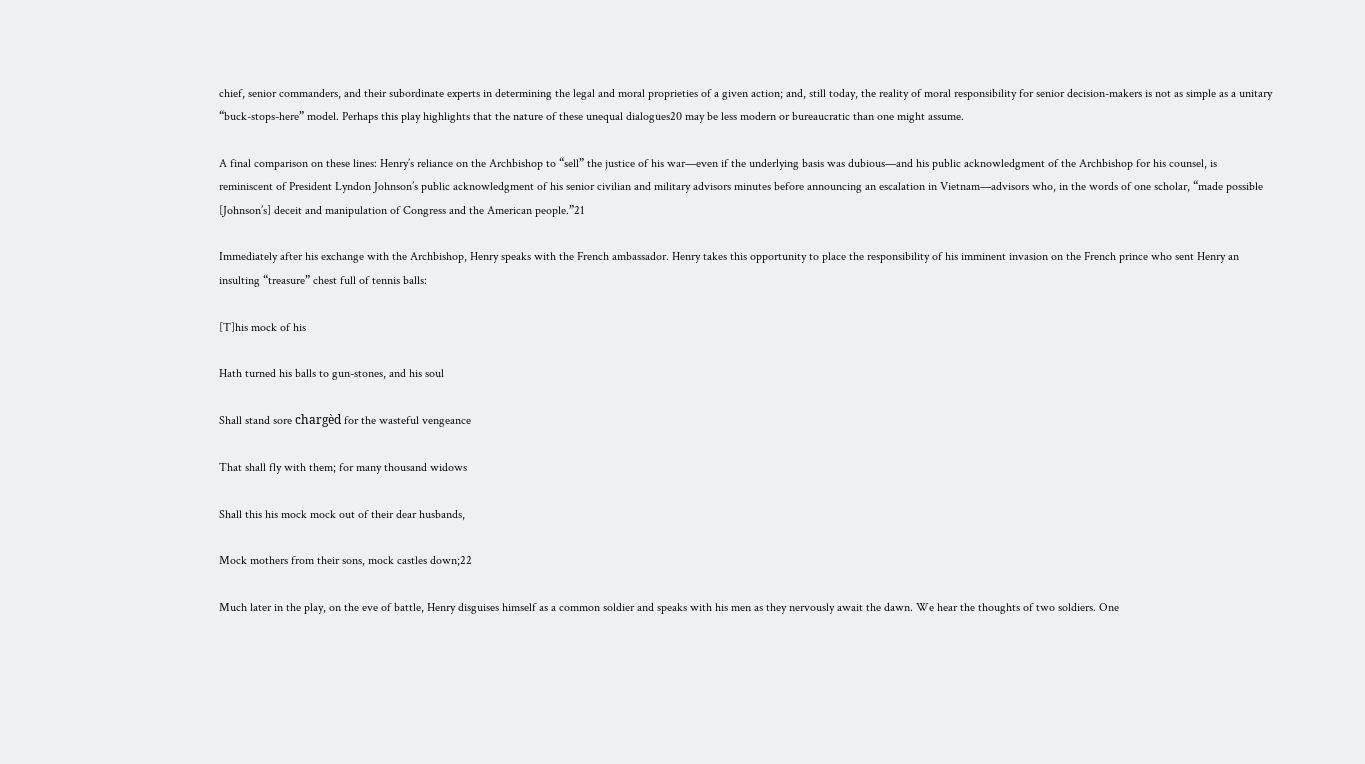chief, senior commanders, and their subordinate experts in determining the legal and moral proprieties of a given action; and, still today, the reality of moral responsibility for senior decision-makers is not as simple as a unitary “buck-stops-here” model. Perhaps this play highlights that the nature of these unequal dialogues20 may be less modern or bureaucratic than one might assume.

A final comparison on these lines: Henry’s reliance on the Archbishop to “sell” the justice of his war—even if the underlying basis was dubious—and his public acknowledgment of the Archbishop for his counsel, is reminiscent of President Lyndon Johnson’s public acknowledgment of his senior civilian and military advisors minutes before announcing an escalation in Vietnam—advisors who, in the words of one scholar, “made possible [Johnson’s] deceit and manipulation of Congress and the American people.”21

Immediately after his exchange with the Archbishop, Henry speaks with the French ambassador. Henry takes this opportunity to place the responsibility of his imminent invasion on the French prince who sent Henry an insulting “treasure” chest full of tennis balls:

[T]his mock of his

Hath turned his balls to gun-stones, and his soul

Shall stand sore chargèd for the wasteful vengeance

That shall fly with them; for many thousand widows

Shall this his mock mock out of their dear husbands,

Mock mothers from their sons, mock castles down;22

Much later in the play, on the eve of battle, Henry disguises himself as a common soldier and speaks with his men as they nervously await the dawn. We hear the thoughts of two soldiers. One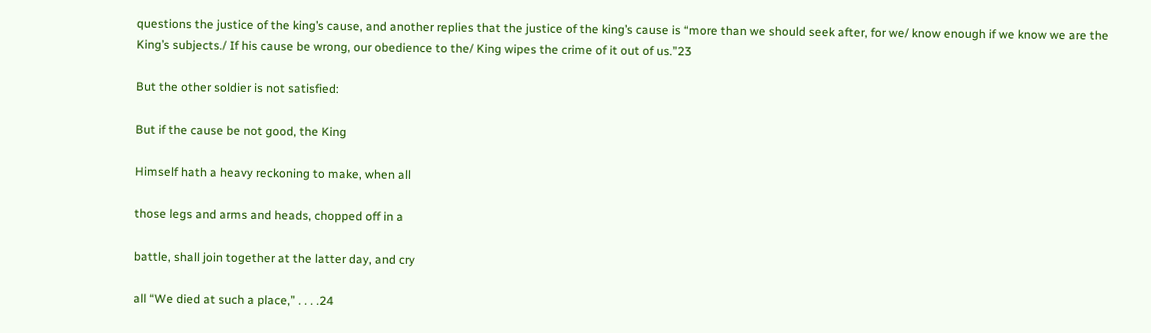questions the justice of the king’s cause, and another replies that the justice of the king’s cause is “more than we should seek after, for we/ know enough if we know we are the King’s subjects./ If his cause be wrong, our obedience to the/ King wipes the crime of it out of us.”23

But the other soldier is not satisfied:

But if the cause be not good, the King

Himself hath a heavy reckoning to make, when all

those legs and arms and heads, chopped off in a

battle, shall join together at the latter day, and cry

all “We died at such a place,” . . . .24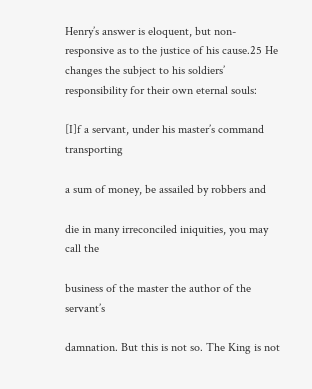Henry’s answer is eloquent, but non-responsive as to the justice of his cause.25 He changes the subject to his soldiers’ responsibility for their own eternal souls:

[I]f a servant, under his master’s command transporting

a sum of money, be assailed by robbers and

die in many irreconciled iniquities, you may call the

business of the master the author of the servant’s

damnation. But this is not so. The King is not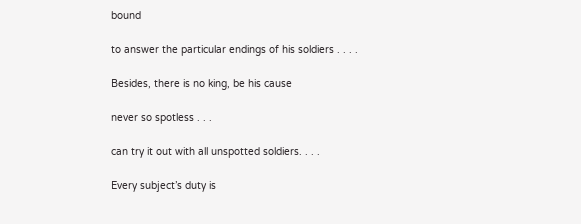bound

to answer the particular endings of his soldiers . . . .

Besides, there is no king, be his cause

never so spotless . . .

can try it out with all unspotted soldiers. . . .

Every subject’s duty is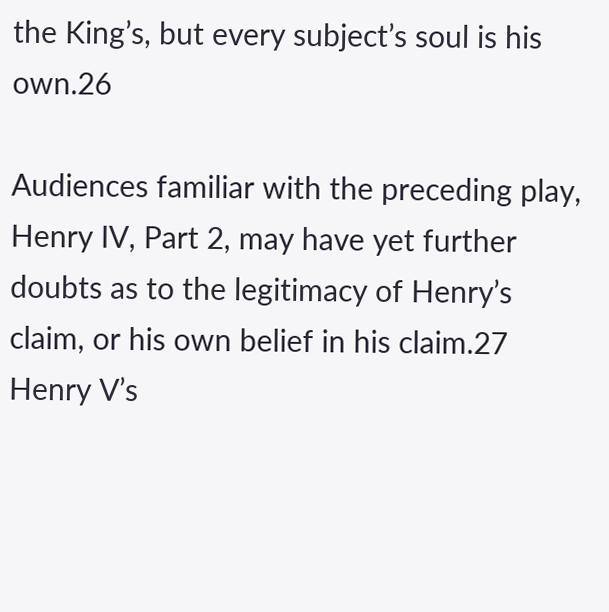the King’s, but every subject’s soul is his own.26

Audiences familiar with the preceding play, Henry IV, Part 2, may have yet further doubts as to the legitimacy of Henry’s claim, or his own belief in his claim.27 Henry V’s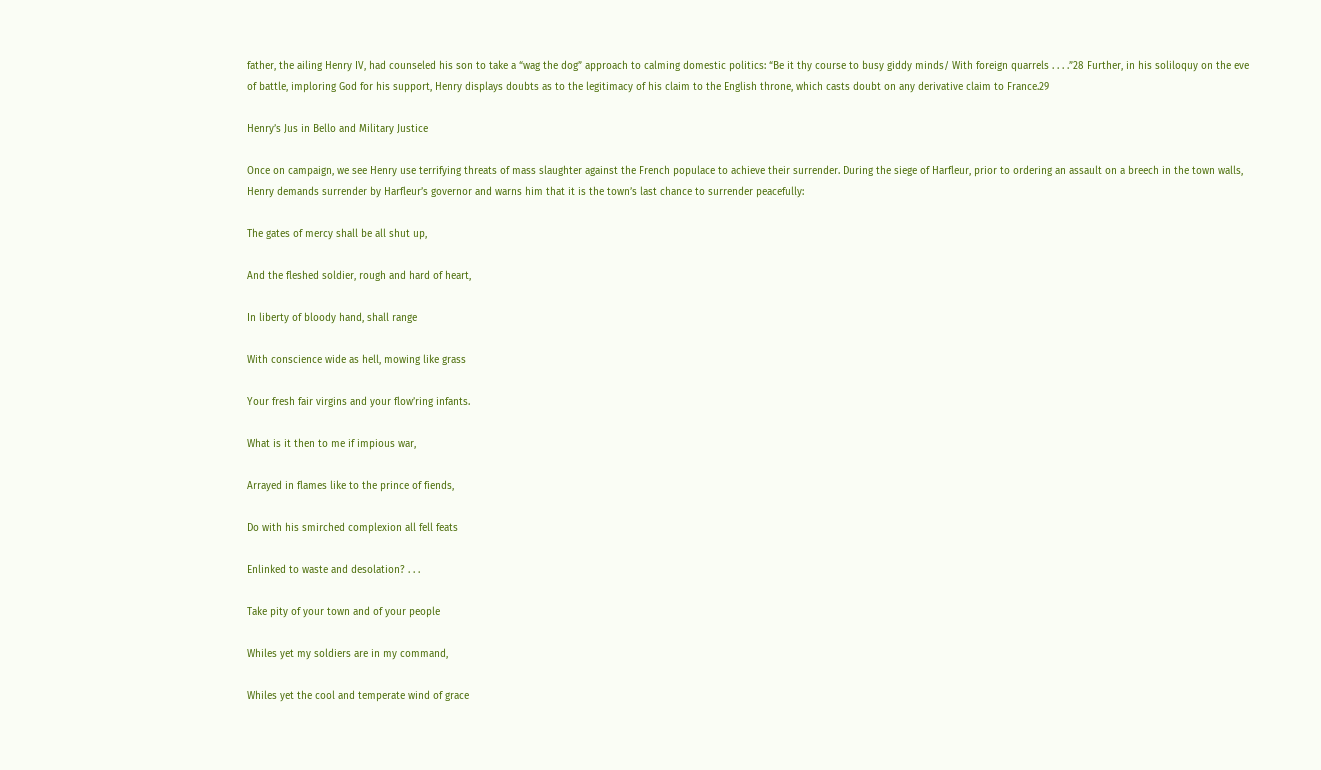father, the ailing Henry IV, had counseled his son to take a “wag the dog” approach to calming domestic politics: “Be it thy course to busy giddy minds/ With foreign quarrels . . . .”28 Further, in his soliloquy on the eve of battle, imploring God for his support, Henry displays doubts as to the legitimacy of his claim to the English throne, which casts doubt on any derivative claim to France.29

Henry’s Jus in Bello and Military Justice

Once on campaign, we see Henry use terrifying threats of mass slaughter against the French populace to achieve their surrender. During the siege of Harfleur, prior to ordering an assault on a breech in the town walls, Henry demands surrender by Harfleur’s governor and warns him that it is the town’s last chance to surrender peacefully:

The gates of mercy shall be all shut up,

And the fleshed soldier, rough and hard of heart,

In liberty of bloody hand, shall range

With conscience wide as hell, mowing like grass

Your fresh fair virgins and your flow’ring infants.

What is it then to me if impious war,

Arrayed in flames like to the prince of fiends,

Do with his smirched complexion all fell feats

Enlinked to waste and desolation? . . .

Take pity of your town and of your people

Whiles yet my soldiers are in my command,

Whiles yet the cool and temperate wind of grace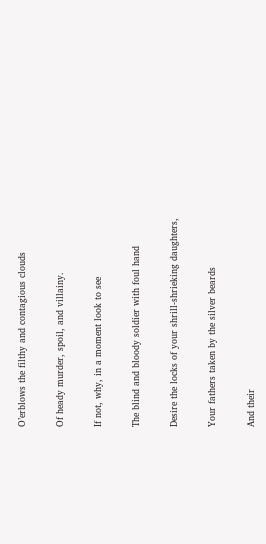O’erblows the filthy and contagious clouds

Of heady murder, spoil, and villainy.

If not, why, in a moment look to see

The blind and bloody soldier with foul hand

Desire the locks of your shrill-shrieking daughters,

Your fathers taken by the silver beards

And their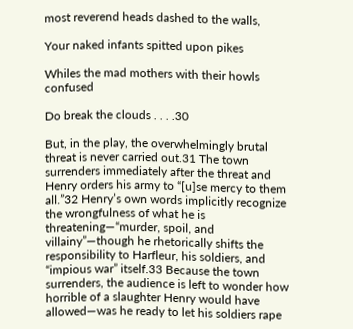most reverend heads dashed to the walls,

Your naked infants spitted upon pikes

Whiles the mad mothers with their howls confused

Do break the clouds . . . .30

But, in the play, the overwhelmingly brutal threat is never carried out.31 The town surrenders immediately after the threat and Henry orders his army to “[u]se mercy to them all.”32 Henry’s own words implicitly recognize the wrongfulness of what he is threatening—“murder, spoil, and villainy”—though he rhetorically shifts the responsibility to Harfleur, his soldiers, and “impious war” itself.33 Because the town surrenders, the audience is left to wonder how horrible of a slaughter Henry would have allowed—was he ready to let his soldiers rape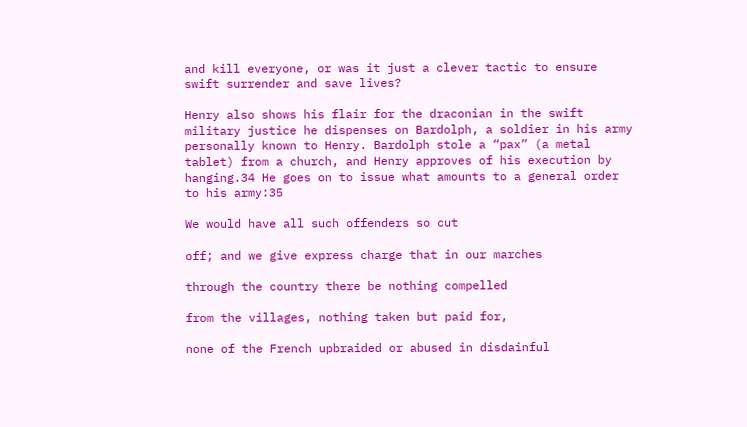and kill everyone, or was it just a clever tactic to ensure swift surrender and save lives?

Henry also shows his flair for the draconian in the swift military justice he dispenses on Bardolph, a soldier in his army personally known to Henry. Bardolph stole a “pax” (a metal tablet) from a church, and Henry approves of his execution by hanging.34 He goes on to issue what amounts to a general order to his army:35

We would have all such offenders so cut

off; and we give express charge that in our marches

through the country there be nothing compelled

from the villages, nothing taken but paid for,

none of the French upbraided or abused in disdainful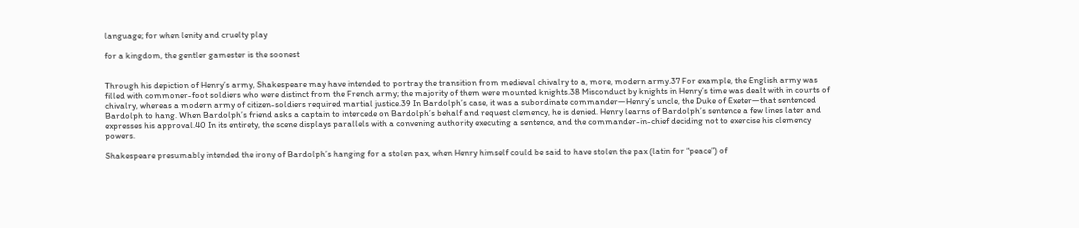language; for when lenity and cruelty play

for a kingdom, the gentler gamester is the soonest


Through his depiction of Henry’s army, Shakespeare may have intended to portray the transition from medieval chivalry to a, more, modern army.37 For example, the English army was filled with commoner-foot soldiers who were distinct from the French army; the majority of them were mounted knights.38 Misconduct by knights in Henry’s time was dealt with in courts of chivalry, whereas a modern army of citizen-soldiers required martial justice.39 In Bardolph’s case, it was a subordinate commander—Henry’s uncle, the Duke of Exeter—that sentenced Bardolph to hang. When Bardolph’s friend asks a captain to intercede on Bardolph’s behalf and request clemency, he is denied. Henry learns of Bardolph’s sentence a few lines later and expresses his approval.40 In its entirety, the scene displays parallels with a convening authority executing a sentence, and the commander-in-chief deciding not to exercise his clemency powers.

Shakespeare presumably intended the irony of Bardolph’s hanging for a stolen pax, when Henry himself could be said to have stolen the pax (latin for “peace”) of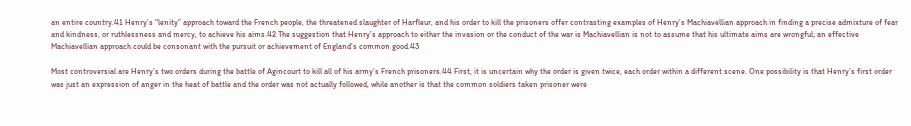an entire country.41 Henry’s “lenity” approach toward the French people, the threatened slaughter of Harfleur, and his order to kill the prisoners offer contrasting examples of Henry’s Machiavellian approach in finding a precise admixture of fear and kindness, or ruthlessness and mercy, to achieve his aims.42 The suggestion that Henry’s approach to either the invasion or the conduct of the war is Machiavellian is not to assume that his ultimate aims are wrongful; an effective Machiavellian approach could be consonant with the pursuit or achievement of England’s common good.43

Most controversial are Henry’s two orders during the battle of Agincourt to kill all of his army’s French prisoners.44 First, it is uncertain why the order is given twice, each order within a different scene. One possibility is that Henry’s first order was just an expression of anger in the heat of battle and the order was not actually followed, while another is that the common soldiers taken prisoner were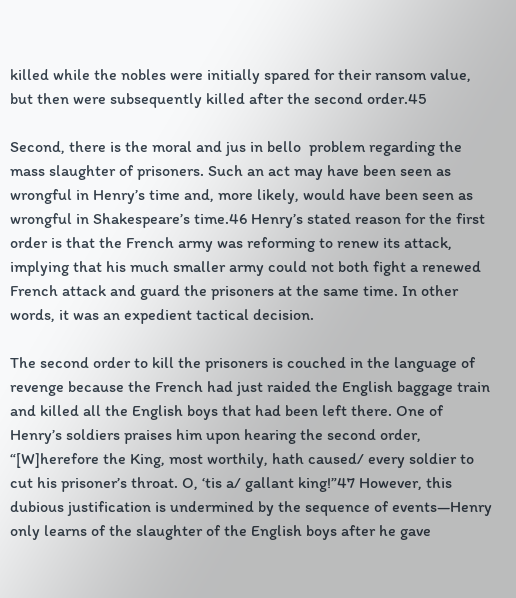killed while the nobles were initially spared for their ransom value, but then were subsequently killed after the second order.45

Second, there is the moral and jus in bello  problem regarding the mass slaughter of prisoners. Such an act may have been seen as wrongful in Henry’s time and, more likely, would have been seen as wrongful in Shakespeare’s time.46 Henry’s stated reason for the first order is that the French army was reforming to renew its attack, implying that his much smaller army could not both fight a renewed French attack and guard the prisoners at the same time. In other words, it was an expedient tactical decision.

The second order to kill the prisoners is couched in the language of revenge because the French had just raided the English baggage train and killed all the English boys that had been left there. One of Henry’s soldiers praises him upon hearing the second order, “[W]herefore the King, most worthily, hath caused/ every soldier to cut his prisoner’s throat. O, ‘tis a/ gallant king!”47 However, this dubious justification is undermined by the sequence of events―Henry only learns of the slaughter of the English boys after he gave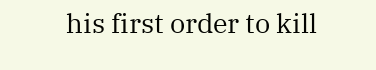his first order to kill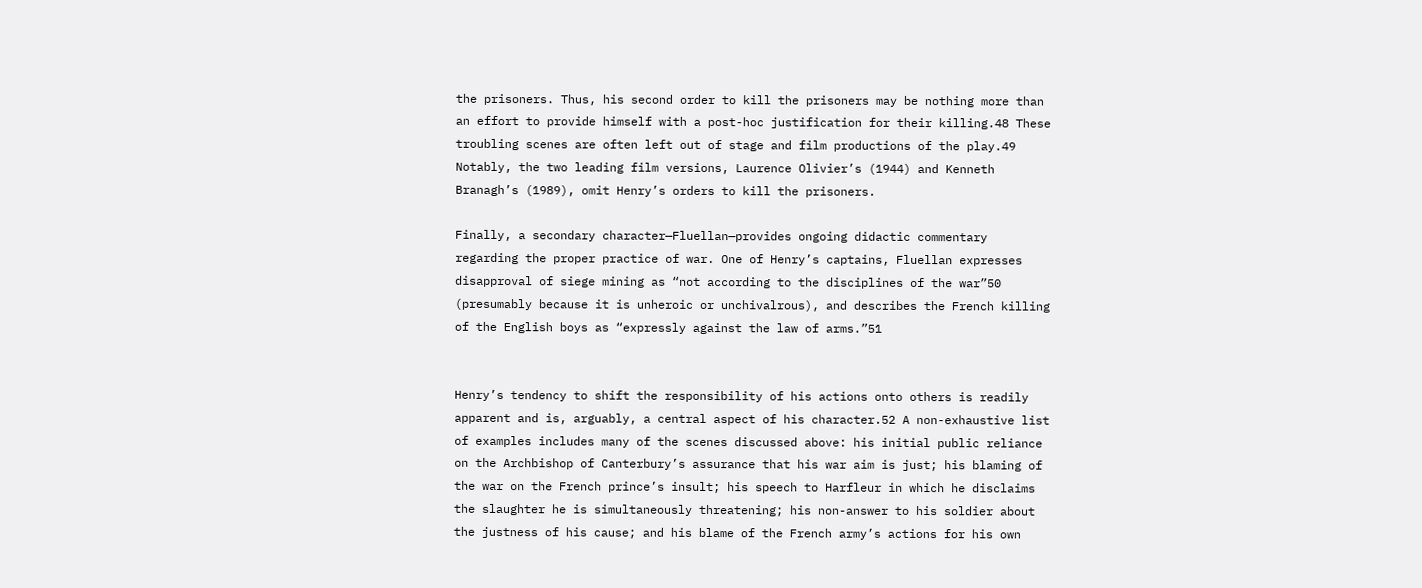the prisoners. Thus, his second order to kill the prisoners may be nothing more than an effort to provide himself with a post-hoc justification for their killing.48 These troubling scenes are often left out of stage and film productions of the play.49 Notably, the two leading film versions, Laurence Olivier’s (1944) and Kenneth Branagh’s (1989), omit Henry’s orders to kill the prisoners.

Finally, a secondary character—Fluellan—provides ongoing didactic commentary regarding the proper practice of war. One of Henry’s captains, Fluellan expresses disapproval of siege mining as “not according to the disciplines of the war”50 (presumably because it is unheroic or unchivalrous), and describes the French killing of the English boys as “expressly against the law of arms.”51


Henry’s tendency to shift the responsibility of his actions onto others is readily apparent and is, arguably, a central aspect of his character.52 A non-exhaustive list of examples includes many of the scenes discussed above: his initial public reliance on the Archbishop of Canterbury’s assurance that his war aim is just; his blaming of the war on the French prince’s insult; his speech to Harfleur in which he disclaims the slaughter he is simultaneously threatening; his non-answer to his soldier about the justness of his cause; and his blame of the French army’s actions for his own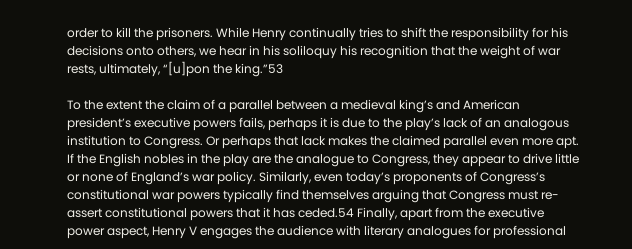order to kill the prisoners. While Henry continually tries to shift the responsibility for his decisions onto others, we hear in his soliloquy his recognition that the weight of war rests, ultimately, “[u]pon the king.”53

To the extent the claim of a parallel between a medieval king’s and American president’s executive powers fails, perhaps it is due to the play’s lack of an analogous institution to Congress. Or perhaps that lack makes the claimed parallel even more apt. If the English nobles in the play are the analogue to Congress, they appear to drive little or none of England’s war policy. Similarly, even today’s proponents of Congress’s constitutional war powers typically find themselves arguing that Congress must re-assert constitutional powers that it has ceded.54 Finally, apart from the executive power aspect, Henry V engages the audience with literary analogues for professional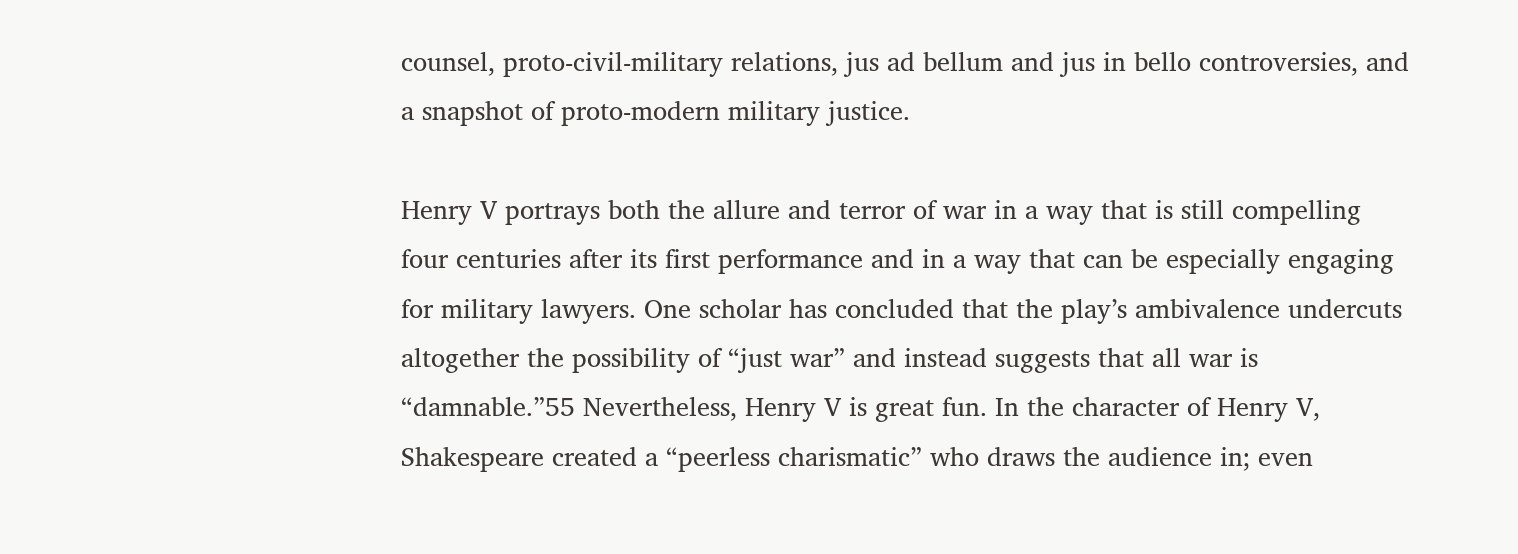counsel, proto-civil-military relations, jus ad bellum and jus in bello controversies, and a snapshot of proto-modern military justice.

Henry V portrays both the allure and terror of war in a way that is still compelling four centuries after its first performance and in a way that can be especially engaging for military lawyers. One scholar has concluded that the play’s ambivalence undercuts altogether the possibility of “just war” and instead suggests that all war is “damnable.”55 Nevertheless, Henry V is great fun. In the character of Henry V, Shakespeare created a “peerless charismatic” who draws the audience in; even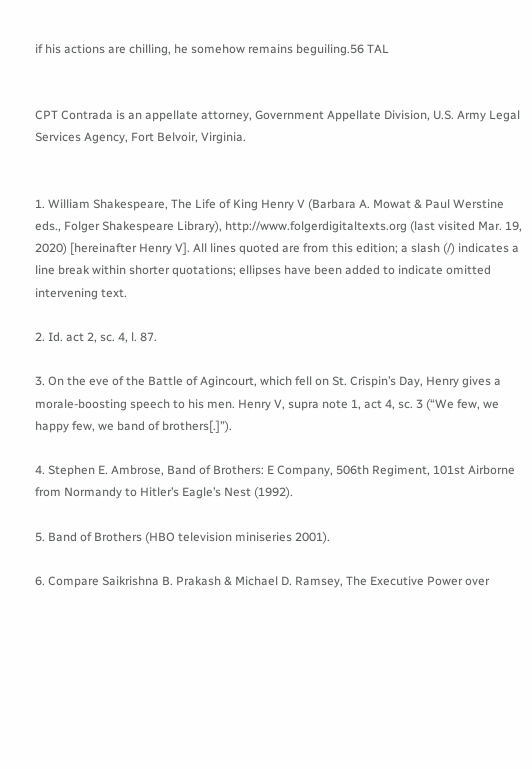if his actions are chilling, he somehow remains beguiling.56 TAL


CPT Contrada is an appellate attorney, Government Appellate Division, U.S. Army Legal Services Agency, Fort Belvoir, Virginia.


1. William Shakespeare, The Life of King Henry V (Barbara A. Mowat & Paul Werstine eds., Folger Shakespeare Library), http://www.folgerdigitaltexts.org (last visited Mar. 19, 2020) [hereinafter Henry V]. All lines quoted are from this edition; a slash (/) indicates a line break within shorter quotations; ellipses have been added to indicate omitted intervening text.

2. Id. act 2, sc. 4, l. 87.

3. On the eve of the Battle of Agincourt, which fell on St. Crispin’s Day, Henry gives a morale-boosting speech to his men. Henry V, supra note 1, act 4, sc. 3 (“We few, we happy few, we band of brothers[.]”).

4. Stephen E. Ambrose, Band of Brothers: E Company, 506th Regiment, 101st Airborne from Normandy to Hitler’s Eagle’s Nest (1992).

5. Band of Brothers (HBO television miniseries 2001).

6. Compare Saikrishna B. Prakash & Michael D. Ramsey, The Executive Power over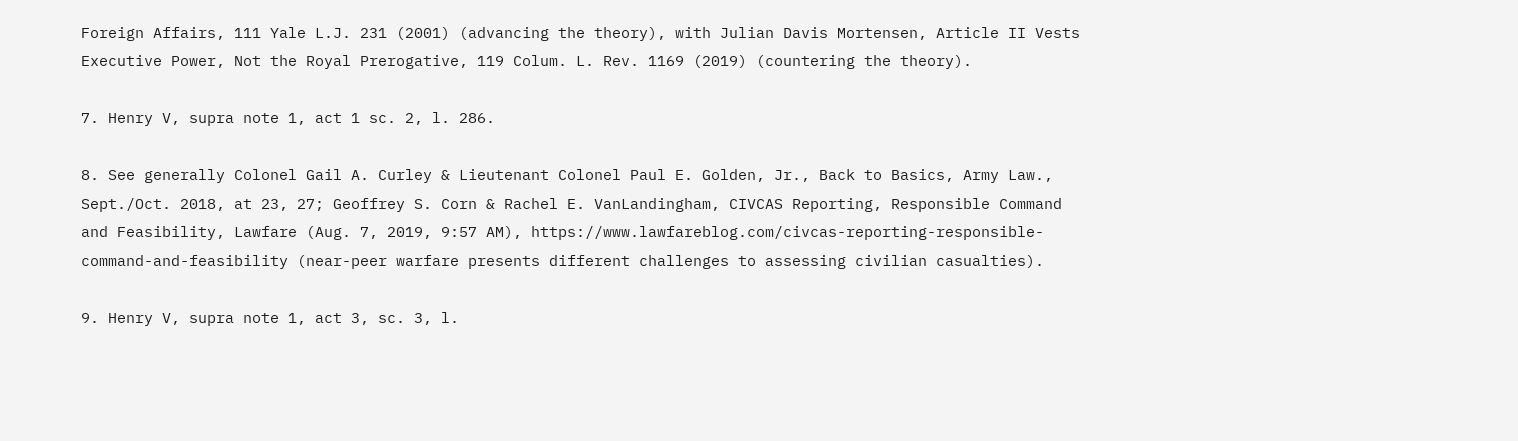Foreign Affairs, 111 Yale L.J. 231 (2001) (advancing the theory), with Julian Davis Mortensen, Article II Vests Executive Power, Not the Royal Prerogative, 119 Colum. L. Rev. 1169 (2019) (countering the theory).

7. Henry V, supra note 1, act 1 sc. 2, l. 286.

8. See generally Colonel Gail A. Curley & Lieutenant Colonel Paul E. Golden, Jr., Back to Basics, Army Law., Sept./Oct. 2018, at 23, 27; Geoffrey S. Corn & Rachel E. VanLandingham, CIVCAS Reporting, Responsible Command and Feasibility, Lawfare (Aug. 7, 2019, 9:57 AM), https://www.lawfareblog.com/civcas-reporting-responsible-command-and-feasibility (near-peer warfare presents different challenges to assessing civilian casualties).

9. Henry V, supra note 1, act 3, sc. 3, l.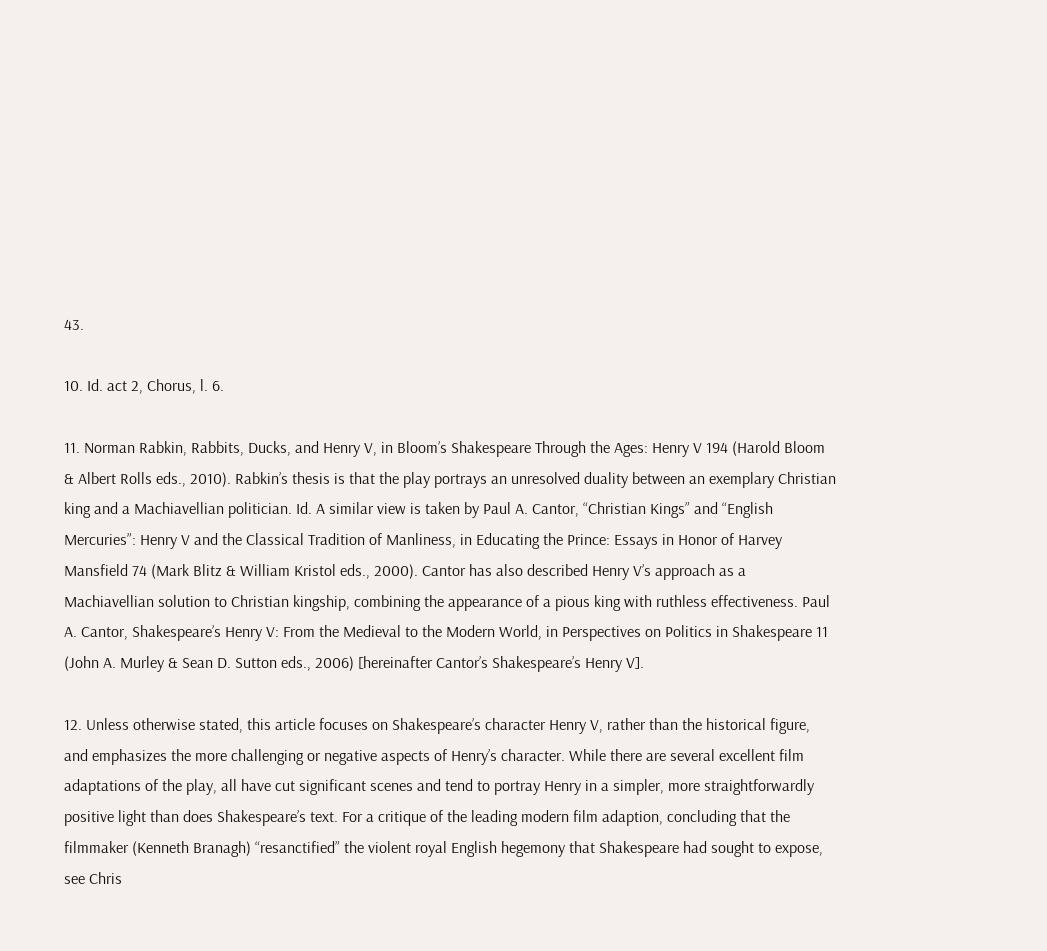43.

10. Id. act 2, Chorus, l. 6.

11. Norman Rabkin, Rabbits, Ducks, and Henry V, in Bloom’s Shakespeare Through the Ages: Henry V 194 (Harold Bloom & Albert Rolls eds., 2010). Rabkin’s thesis is that the play portrays an unresolved duality between an exemplary Christian king and a Machiavellian politician. Id. A similar view is taken by Paul A. Cantor, “Christian Kings” and “English Mercuries”: Henry V and the Classical Tradition of Manliness, in Educating the Prince: Essays in Honor of Harvey Mansfield 74 (Mark Blitz & William Kristol eds., 2000). Cantor has also described Henry V’s approach as a Machiavellian solution to Christian kingship, combining the appearance of a pious king with ruthless effectiveness. Paul A. Cantor, Shakespeare’s Henry V: From the Medieval to the Modern World, in Perspectives on Politics in Shakespeare 11 (John A. Murley & Sean D. Sutton eds., 2006) [hereinafter Cantor’s Shakespeare’s Henry V].

12. Unless otherwise stated, this article focuses on Shakespeare’s character Henry V, rather than the historical figure, and emphasizes the more challenging or negative aspects of Henry’s character. While there are several excellent film adaptations of the play, all have cut significant scenes and tend to portray Henry in a simpler, more straightforwardly positive light than does Shakespeare’s text. For a critique of the leading modern film adaption, concluding that the filmmaker (Kenneth Branagh) “resanctified” the violent royal English hegemony that Shakespeare had sought to expose, see Chris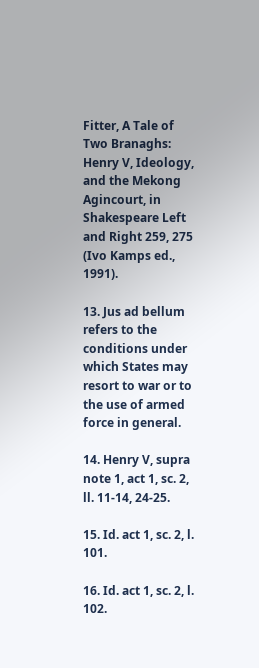Fitter, A Tale of Two Branaghs: Henry V, Ideology, and the Mekong Agincourt, in Shakespeare Left and Right 259, 275 (Ivo Kamps ed., 1991).

13. Jus ad bellum refers to the conditions under which States may resort to war or to the use of armed force in general.

14. Henry V, supra note 1, act 1, sc. 2, ll. 11-14, 24-25.

15. Id. act 1, sc. 2, l. 101.

16. Id. act 1, sc. 2, l. 102.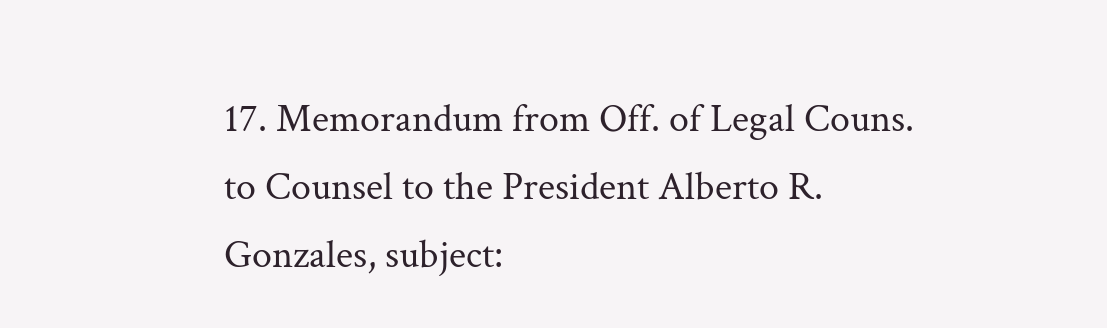17. Memorandum from Off. of Legal Couns. to Counsel to the President Alberto R. Gonzales, subject: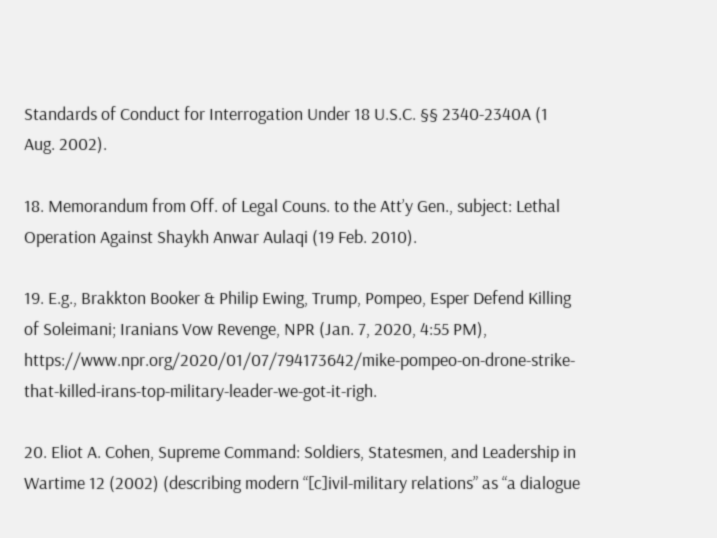Standards of Conduct for Interrogation Under 18 U.S.C. §§ 2340-2340A (1 Aug. 2002).

18. Memorandum from Off. of Legal Couns. to the Att’y Gen., subject: Lethal Operation Against Shaykh Anwar Aulaqi (19 Feb. 2010).

19. E.g., Brakkton Booker & Philip Ewing, Trump, Pompeo, Esper Defend Killing of Soleimani; Iranians Vow Revenge, NPR (Jan. 7, 2020, 4:55 PM), https://www.npr.org/2020/01/07/794173642/mike-pompeo-on-drone-strike-that-killed-irans-top-military-leader-we-got-it-righ.

20. Eliot A. Cohen, Supreme Command: Soldiers, Statesmen, and Leadership in Wartime 12 (2002) (describing modern “[c]ivil-military relations” as “a dialogue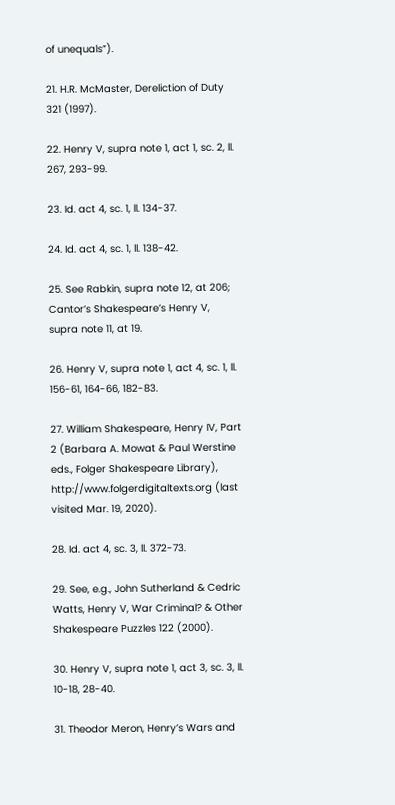of unequals”).

21. H.R. McMaster, Dereliction of Duty 321 (1997).

22. Henry V, supra note 1, act 1, sc. 2, ll. 267, 293-99.

23. Id. act 4, sc. 1, ll. 134-37.

24. Id. act 4, sc. 1, ll. 138-42.

25. See Rabkin, supra note 12, at 206; Cantor’s Shakespeare’s Henry V, supra note 11, at 19.

26. Henry V, supra note 1, act 4, sc. 1, ll. 156-61, 164-66, 182-83.

27. William Shakespeare, Henry IV, Part 2 (Barbara A. Mowat & Paul Werstine eds., Folger Shakespeare Library), http://www.folgerdigitaltexts.org (last visited Mar. 19, 2020).

28. Id. act 4, sc. 3, ll. 372-73.

29. See, e.g., John Sutherland & Cedric Watts, Henry V, War Criminal? & Other Shakespeare Puzzles 122 (2000).

30. Henry V, supra note 1, act 3, sc. 3, ll. 10-18, 28-40.

31. Theodor Meron, Henry’s Wars and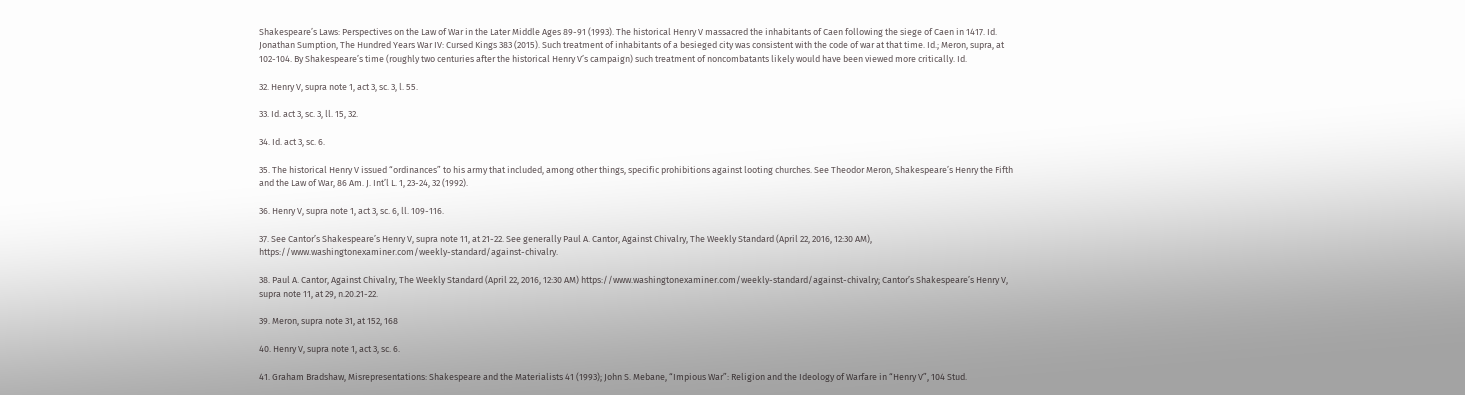Shakespeare’s Laws: Perspectives on the Law of War in the Later Middle Ages 89-91 (1993). The historical Henry V massacred the inhabitants of Caen following the siege of Caen in 1417. Id. Jonathan Sumption, The Hundred Years War IV: Cursed Kings 383 (2015). Such treatment of inhabitants of a besieged city was consistent with the code of war at that time. Id.; Meron, supra, at 102-104. By Shakespeare’s time (roughly two centuries after the historical Henry V’s campaign) such treatment of noncombatants likely would have been viewed more critically. Id.

32. Henry V, supra note 1, act 3, sc. 3, l. 55.

33. Id. act 3, sc. 3, ll. 15, 32.

34. Id. act 3, sc. 6.

35. The historical Henry V issued “ordinances” to his army that included, among other things, specific prohibitions against looting churches. See Theodor Meron, Shakespeare’s Henry the Fifth and the Law of War, 86 Am. J. Int’l L. 1, 23-24, 32 (1992).

36. Henry V, supra note 1, act 3, sc. 6, ll. 109-116.

37. See Cantor’s Shakespeare’s Henry V, supra note 11, at 21-22. See generally Paul A. Cantor, Against Chivalry, The Weekly Standard (April 22, 2016, 12:30 AM), https://www.washingtonexaminer.com/weekly-standard/against-chivalry.

38. Paul A. Cantor, Against Chivalry, The Weekly Standard (April 22, 2016, 12:30 AM) https://www.washingtonexaminer.com/weekly-standard/against-chivalry; Cantor’s Shakespeare’s Henry V, supra note 11, at 29, n.20.21-22.

39. Meron, supra note 31, at 152, 168

40. Henry V, supra note 1, act 3, sc. 6.

41. Graham Bradshaw, Misrepresentations: Shakespeare and the Materialists 41 (1993); John S. Mebane, “Impious War”: Religion and the Ideology of Warfare in “Henry V”, 104 Stud.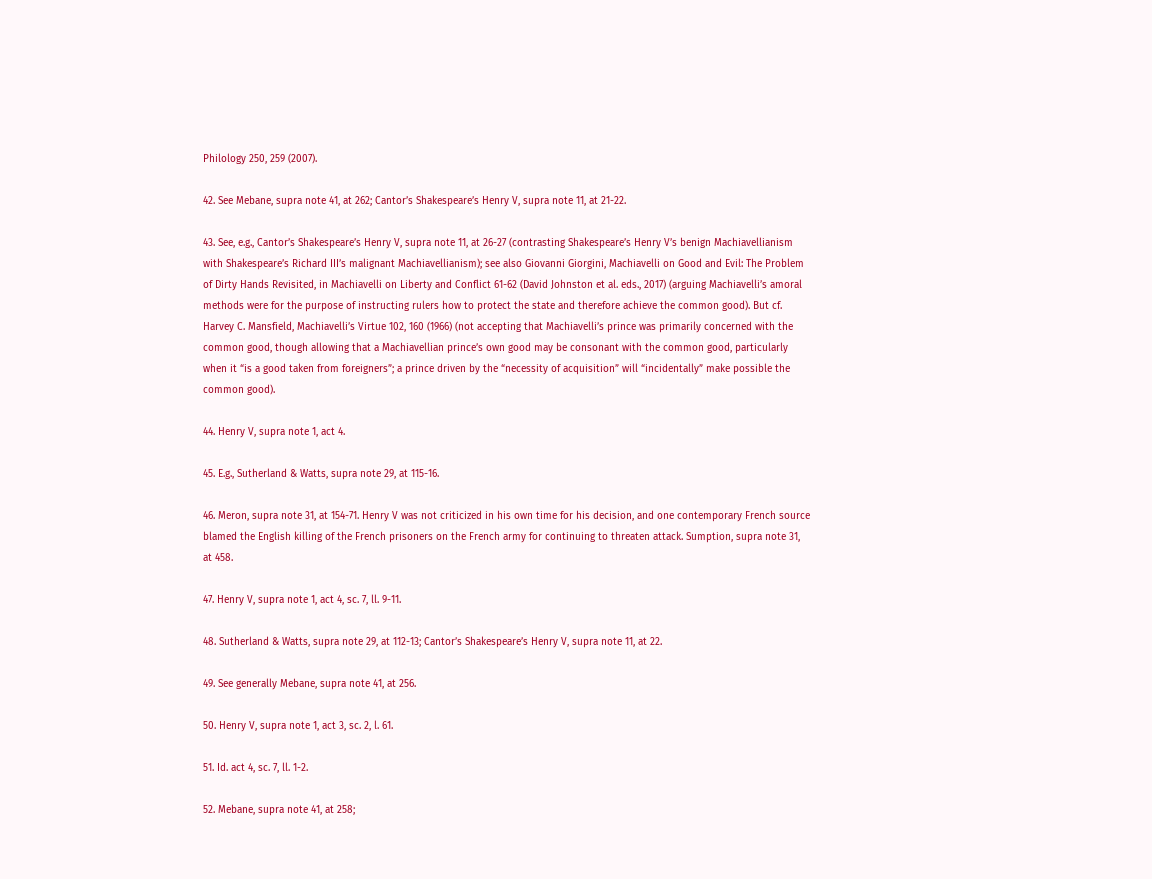Philology 250, 259 (2007).

42. See Mebane, supra note 41, at 262; Cantor’s Shakespeare’s Henry V, supra note 11, at 21-22.

43. See, e.g., Cantor’s Shakespeare’s Henry V, supra note 11, at 26-27 (contrasting Shakespeare’s Henry V’s benign Machiavellianism with Shakespeare’s Richard III’s malignant Machiavellianism); see also Giovanni Giorgini, Machiavelli on Good and Evil: The Problem of Dirty Hands Revisited, in Machiavelli on Liberty and Conflict 61-62 (David Johnston et al. eds., 2017) (arguing Machiavelli’s amoral methods were for the purpose of instructing rulers how to protect the state and therefore achieve the common good). But cf. Harvey C. Mansfield, Machiavelli’s Virtue 102, 160 (1966) (not accepting that Machiavelli’s prince was primarily concerned with the common good, though allowing that a Machiavellian prince’s own good may be consonant with the common good, particularly when it “is a good taken from foreigners”; a prince driven by the “necessity of acquisition” will “incidentally” make possible the common good).

44. Henry V, supra note 1, act 4.

45. E.g., Sutherland & Watts, supra note 29, at 115-16.

46. Meron, supra note 31, at 154-71. Henry V was not criticized in his own time for his decision, and one contemporary French source blamed the English killing of the French prisoners on the French army for continuing to threaten attack. Sumption, supra note 31, at 458.

47. Henry V, supra note 1, act 4, sc. 7, ll. 9-11.

48. Sutherland & Watts, supra note 29, at 112-13; Cantor’s Shakespeare’s Henry V, supra note 11, at 22.

49. See generally Mebane, supra note 41, at 256.

50. Henry V, supra note 1, act 3, sc. 2, l. 61.

51. Id. act 4, sc. 7, ll. 1-2.

52. Mebane, supra note 41, at 258;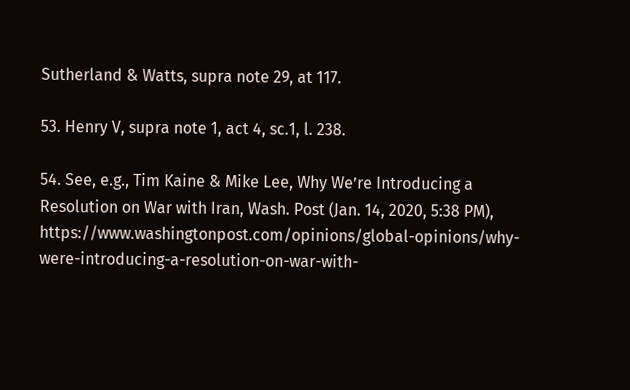Sutherland & Watts, supra note 29, at 117.

53. Henry V, supra note 1, act 4, sc.1, l. 238.

54. See, e.g., Tim Kaine & Mike Lee, Why We’re Introducing a Resolution on War with Iran, Wash. Post (Jan. 14, 2020, 5:38 PM), https://www.washingtonpost.com/opinions/global-opinions/why-were-introducing-a-resolution-on-war-with-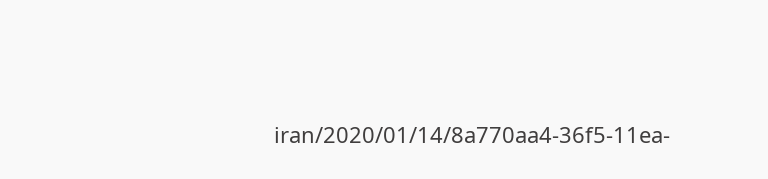iran/2020/01/14/8a770aa4-36f5-11ea-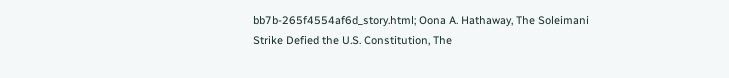bb7b-265f4554af6d_story.html; Oona A. Hathaway, The Soleimani Strike Defied the U.S. Constitution, The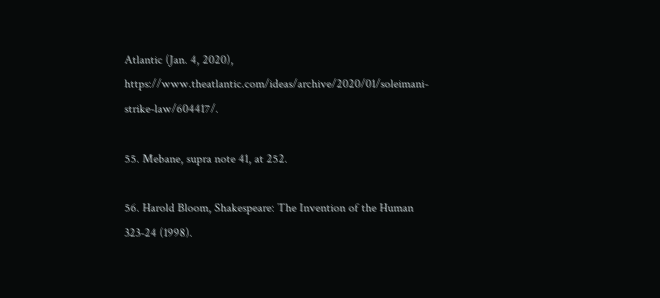Atlantic (Jan. 4, 2020), https://www.theatlantic.com/ideas/archive/2020/01/soleimani-strike-law/604417/.

55. Mebane, supra note 41, at 252.

56. Harold Bloom, Shakespeare: The Invention of the Human 323-24 (1998).